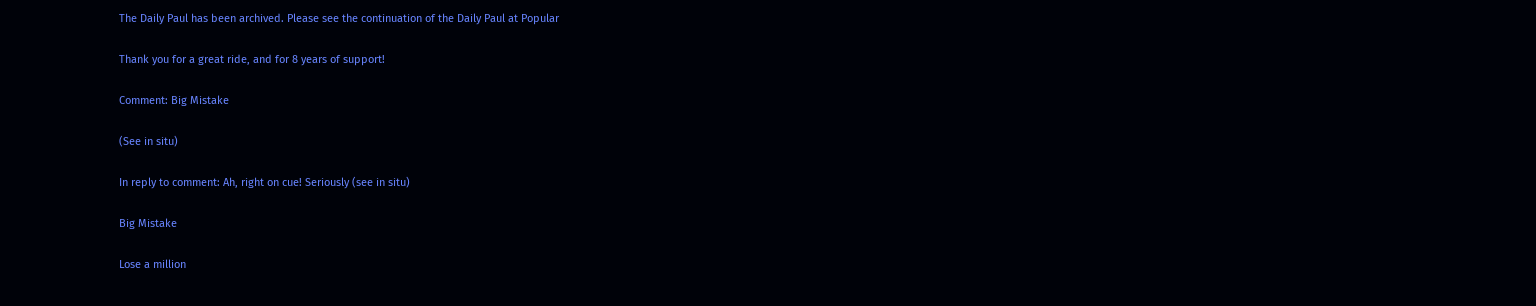The Daily Paul has been archived. Please see the continuation of the Daily Paul at Popular

Thank you for a great ride, and for 8 years of support!

Comment: Big Mistake

(See in situ)

In reply to comment: Ah, right on cue! Seriously (see in situ)

Big Mistake

Lose a million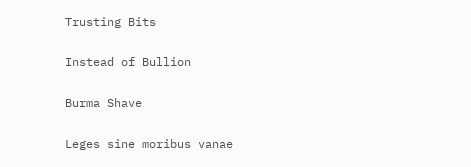Trusting Bits

Instead of Bullion

Burma Shave

Leges sine moribus vanae